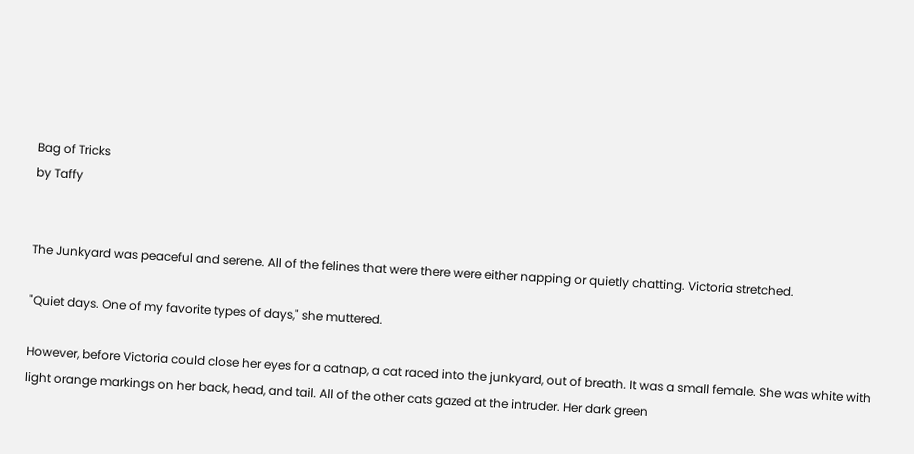Bag of Tricks
by Taffy


The Junkyard was peaceful and serene. All of the felines that were there were either napping or quietly chatting. Victoria stretched.

"Quiet days. One of my favorite types of days," she muttered.

However, before Victoria could close her eyes for a catnap, a cat raced into the junkyard, out of breath. It was a small female. She was white with light orange markings on her back, head, and tail. All of the other cats gazed at the intruder. Her dark green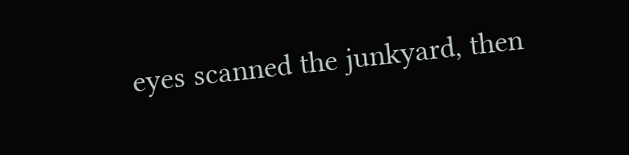eyes scanned the junkyard, then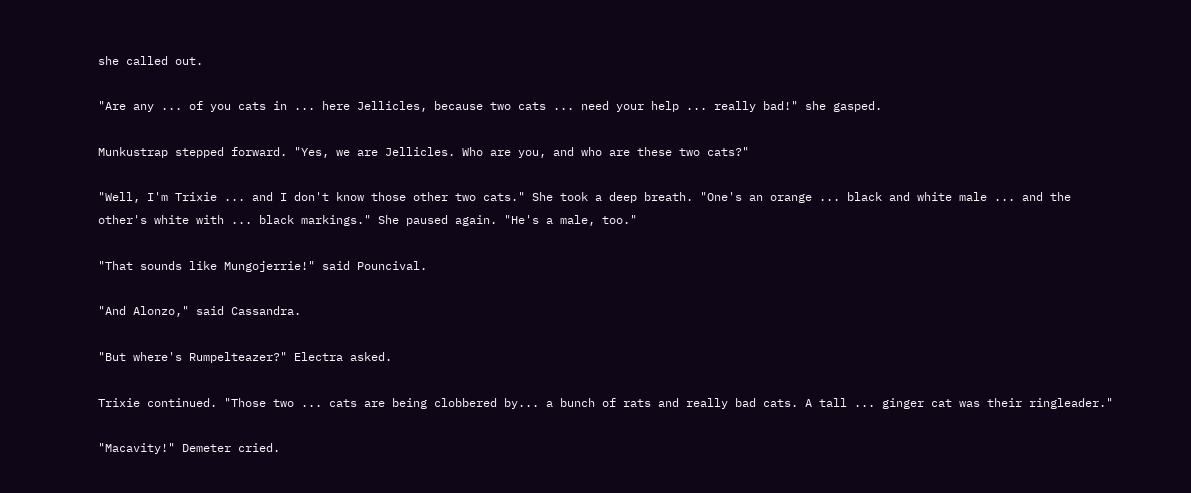she called out.

"Are any ... of you cats in ... here Jellicles, because two cats ... need your help ... really bad!" she gasped.

Munkustrap stepped forward. "Yes, we are Jellicles. Who are you, and who are these two cats?"

"Well, I'm Trixie ... and I don't know those other two cats." She took a deep breath. "One's an orange ... black and white male ... and the other's white with ... black markings." She paused again. "He's a male, too."

"That sounds like Mungojerrie!" said Pouncival.

"And Alonzo," said Cassandra.

"But where's Rumpelteazer?" Electra asked.

Trixie continued. "Those two ... cats are being clobbered by... a bunch of rats and really bad cats. A tall ... ginger cat was their ringleader."

"Macavity!" Demeter cried.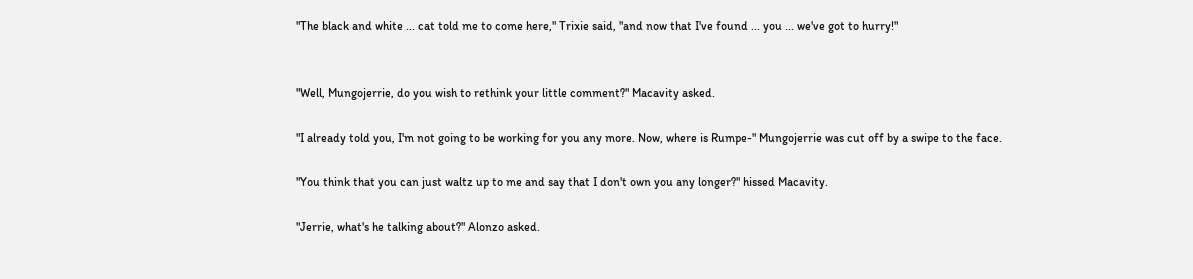"The black and white ... cat told me to come here," Trixie said, "and now that I've found ... you ... we've got to hurry!"


"Well, Mungojerrie, do you wish to rethink your little comment?" Macavity asked.

"I already told you, I'm not going to be working for you any more. Now, where is Rumpe-" Mungojerrie was cut off by a swipe to the face.

"You think that you can just waltz up to me and say that I don't own you any longer?" hissed Macavity.

"Jerrie, what's he talking about?" Alonzo asked.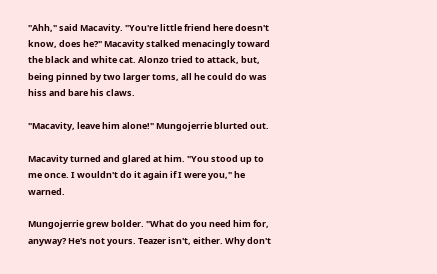"Ahh," said Macavity. "You're little friend here doesn't know, does he?" Macavity stalked menacingly toward the black and white cat. Alonzo tried to attack, but, being pinned by two larger toms, all he could do was hiss and bare his claws.

"Macavity, leave him alone!" Mungojerrie blurted out.

Macavity turned and glared at him. "You stood up to me once. I wouldn't do it again if I were you," he warned.

Mungojerrie grew bolder. "What do you need him for, anyway? He's not yours. Teazer isn't, either. Why don't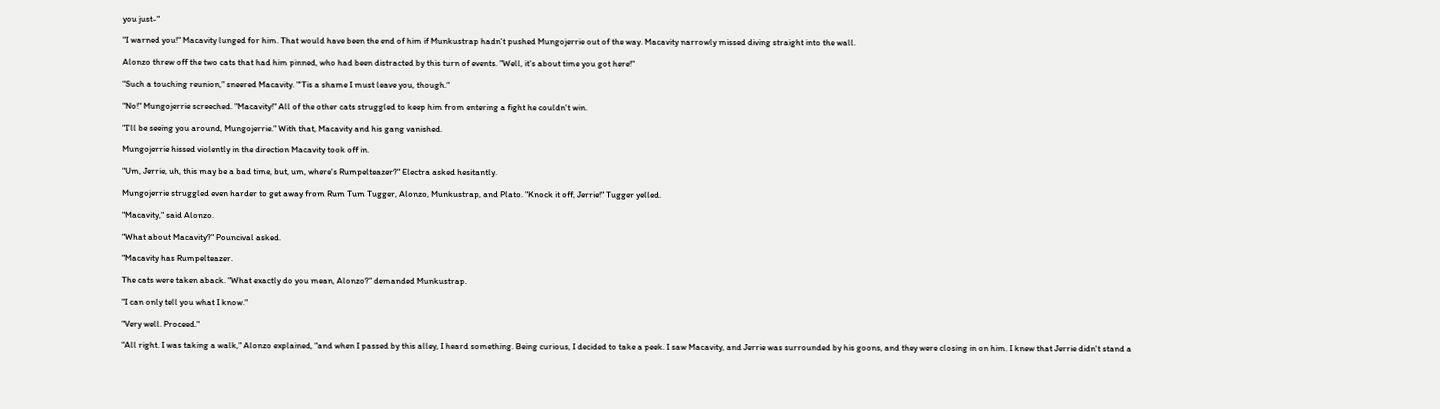you just-"

"I warned you!" Macavity lunged for him. That would have been the end of him if Munkustrap hadn't pushed Mungojerrie out of the way. Macavity narrowly missed diving straight into the wall.

Alonzo threw off the two cats that had him pinned, who had been distracted by this turn of events. "Well, it's about time you got here!"

"Such a touching reunion," sneered Macavity. "'Tis a shame I must leave you, though."

"No!" Mungojerrie screeched. "Macavity!" All of the other cats struggled to keep him from entering a fight he couldn't win.

"I'll be seeing you around, Mungojerrie." With that, Macavity and his gang vanished.

Mungojerrie hissed violently in the direction Macavity took off in.

"Um, Jerrie, uh, this may be a bad time, but, um, where's Rumpelteazer?" Electra asked hesitantly.

Mungojerrie struggled even harder to get away from Rum Tum Tugger, Alonzo, Munkustrap, and Plato. "Knock it off, Jerrie!" Tugger yelled.

"Macavity," said Alonzo.

"What about Macavity?" Pouncival asked.

"Macavity has Rumpelteazer.

The cats were taken aback. "What exactly do you mean, Alonzo?" demanded Munkustrap.

"I can only tell you what I know."

"Very well. Proceed."

"All right. I was taking a walk," Alonzo explained, "and when I passed by this alley, I heard something. Being curious, I decided to take a peek. I saw Macavity, and Jerrie was surrounded by his goons, and they were closing in on him. I knew that Jerrie didn't stand a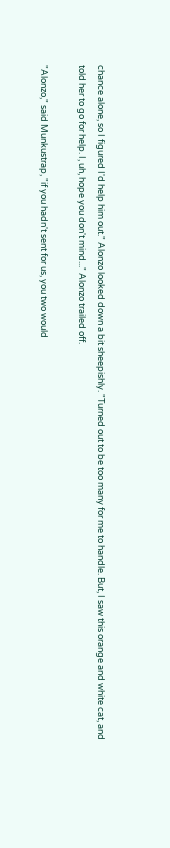chance alone, so I figured I'd help him out." Alonzo looked down a bit sheepishly. "Turned out to be too many for me to handle. But, I saw this orange and white cat, and told her to go for help. I, uh, hope you don't mind..." Alonzo trailed off.

"Alonzo," said Munkustrap, "if you hadn't sent for us, you two would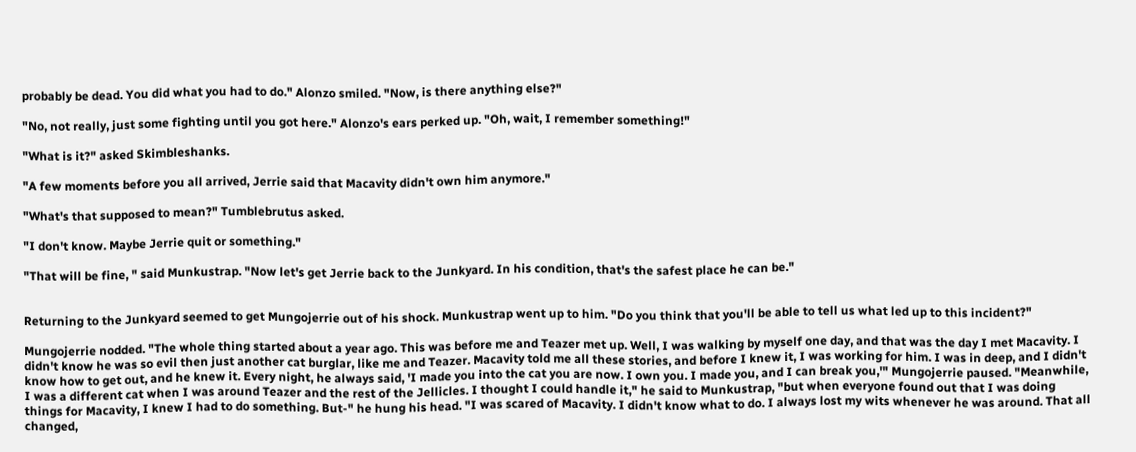probably be dead. You did what you had to do." Alonzo smiled. "Now, is there anything else?"

"No, not really, just some fighting until you got here." Alonzo's ears perked up. "Oh, wait, I remember something!"

"What is it?" asked Skimbleshanks.

"A few moments before you all arrived, Jerrie said that Macavity didn't own him anymore."

"What's that supposed to mean?" Tumblebrutus asked.

"I don't know. Maybe Jerrie quit or something."

"That will be fine, " said Munkustrap. "Now let's get Jerrie back to the Junkyard. In his condition, that's the safest place he can be."


Returning to the Junkyard seemed to get Mungojerrie out of his shock. Munkustrap went up to him. "Do you think that you'll be able to tell us what led up to this incident?"

Mungojerrie nodded. "The whole thing started about a year ago. This was before me and Teazer met up. Well, I was walking by myself one day, and that was the day I met Macavity. I didn't know he was so evil then just another cat burglar, like me and Teazer. Macavity told me all these stories, and before I knew it, I was working for him. I was in deep, and I didn't know how to get out, and he knew it. Every night, he always said, 'I made you into the cat you are now. I own you. I made you, and I can break you,'" Mungojerrie paused. "Meanwhile, I was a different cat when I was around Teazer and the rest of the Jellicles. I thought I could handle it," he said to Munkustrap, "but when everyone found out that I was doing things for Macavity, I knew I had to do something. But-" he hung his head. "I was scared of Macavity. I didn't know what to do. I always lost my wits whenever he was around. That all changed,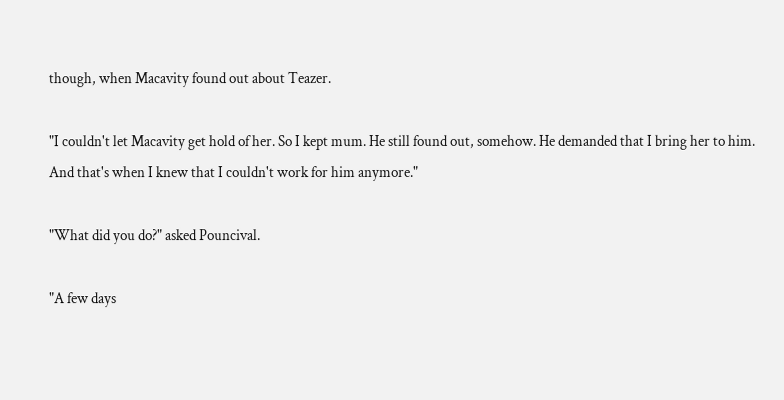though, when Macavity found out about Teazer.

"I couldn't let Macavity get hold of her. So I kept mum. He still found out, somehow. He demanded that I bring her to him. And that's when I knew that I couldn't work for him anymore."

"What did you do?" asked Pouncival.

"A few days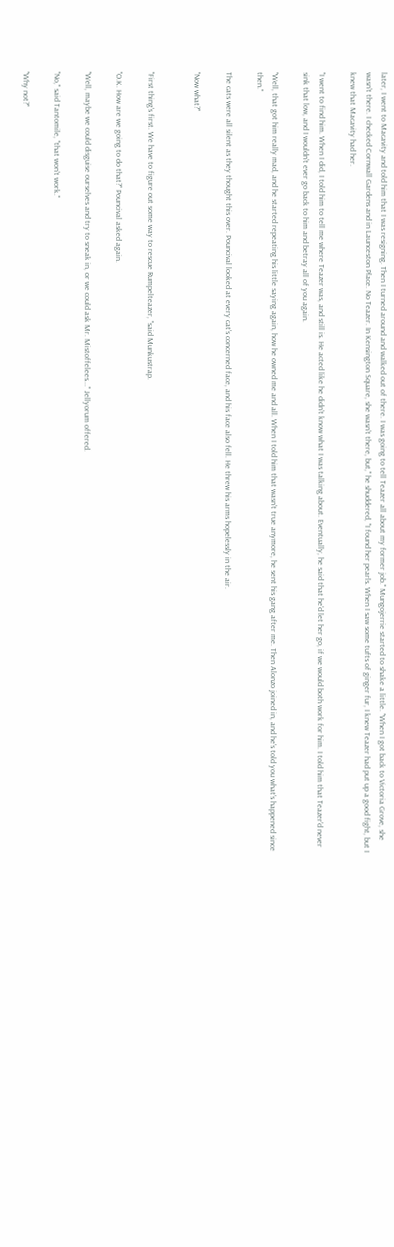later, I went to Macavity and told him that I was resigning. Then I turned around and walked out of there. I was going to tell Teazer all about my former job." Mungojerrie started to shake a little. "When I got back to Victoria Grove, she wasn't there. I checked Cornwall Gardens and in Launceston Place. No Teazer. In Kensington Square, she wasn't there, but," he shuddered, "I found her pearls. When I saw some tufts of ginger fur, I knew Teazer had put up a good fight, but I knew that Macavity had her.

"I went to find him. When I did, I told him to tell me where Teazer was, and still is. He acted like he didn't know what I was talking about. Eventually, he said that he'd let her go, if we would both work for him. I told him that Teazer'd never sink that low, and I wouldn't ever go back to him and betray all of you again.

"Well, that got him really mad, and he started repeating his little saying again, how he owned me and all. When I told him that wasn't true anymore, he sent his gang after me. Then Alonzo joined in, and he's told you what's happened since then."

The cats were all silent as they thought this over. Pouncival looked at every cat's concerned face, and his face also fell. He threw his arms hopelessly in the air.

"Now what?"


"First thing's first. We have to figure out some way to rescue Rumpelteazer, "said Munkustrap.

"O.K. How are we going to do that?" Pouncival asked again.

"Well, maybe we could disguise ourselves and try to sneak in, or we could ask Mr. Mistoffelees..." Jellyorum offered.

"No," said Tantomile, "that won't work."

"Why not?"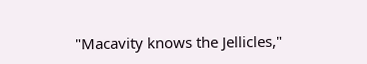"Macavity knows the Jellicles,"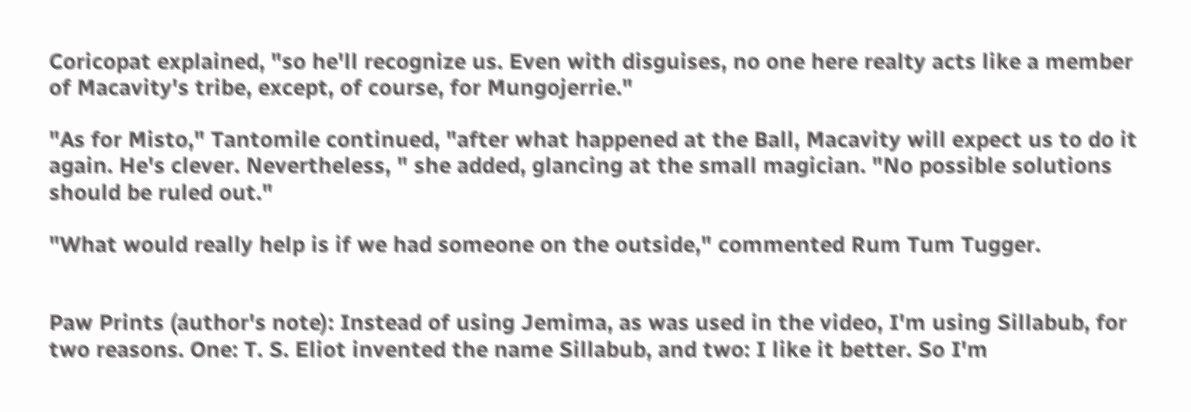Coricopat explained, "so he'll recognize us. Even with disguises, no one here realty acts like a member of Macavity's tribe, except, of course, for Mungojerrie."

"As for Misto," Tantomile continued, "after what happened at the Ball, Macavity will expect us to do it again. He's clever. Nevertheless, " she added, glancing at the small magician. "No possible solutions should be ruled out."

"What would really help is if we had someone on the outside," commented Rum Tum Tugger.


Paw Prints (author's note): Instead of using Jemima, as was used in the video, I'm using Sillabub, for two reasons. One: T. S. Eliot invented the name Sillabub, and two: I like it better. So I'm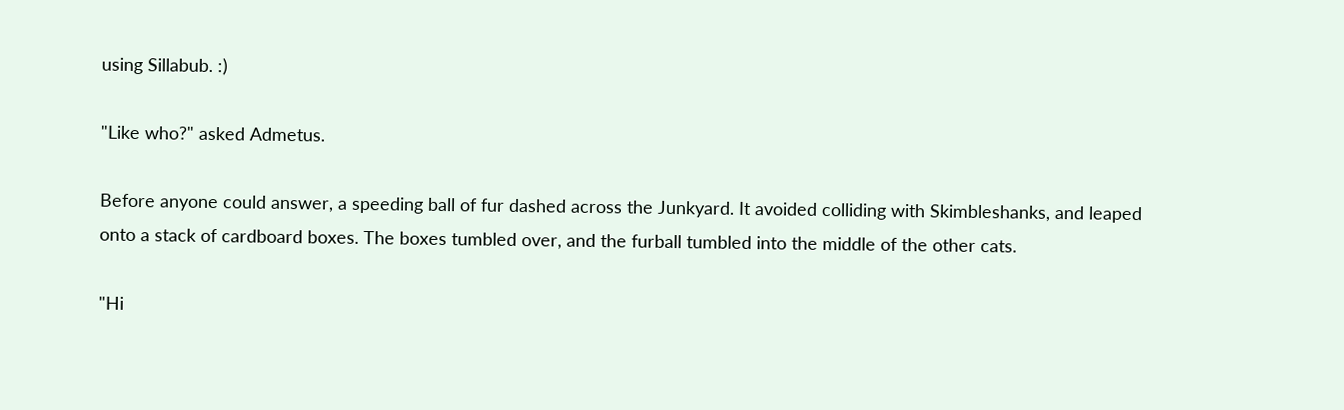using Sillabub. :)

"Like who?" asked Admetus.

Before anyone could answer, a speeding ball of fur dashed across the Junkyard. It avoided colliding with Skimbleshanks, and leaped onto a stack of cardboard boxes. The boxes tumbled over, and the furball tumbled into the middle of the other cats.

"Hi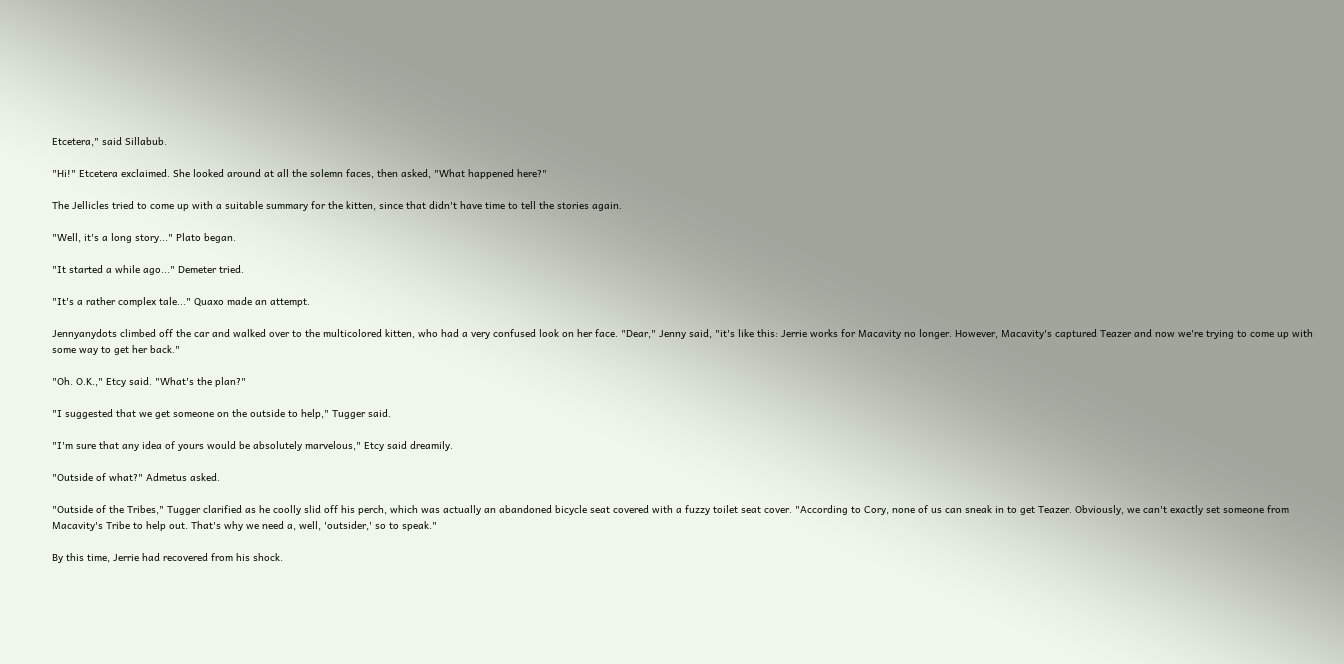Etcetera," said Sillabub.

"Hi!" Etcetera exclaimed. She looked around at all the solemn faces, then asked, "What happened here?"

The Jellicles tried to come up with a suitable summary for the kitten, since that didn't have time to tell the stories again.

"Well, it's a long story..." Plato began.

"It started a while ago..." Demeter tried.

"It's a rather complex tale..." Quaxo made an attempt.

Jennyanydots climbed off the car and walked over to the multicolored kitten, who had a very confused look on her face. "Dear," Jenny said, "it's like this: Jerrie works for Macavity no longer. However, Macavity's captured Teazer and now we're trying to come up with some way to get her back."

"Oh. O.K.," Etcy said. "What's the plan?"

"I suggested that we get someone on the outside to help," Tugger said.

"I'm sure that any idea of yours would be absolutely marvelous," Etcy said dreamily.

"Outside of what?" Admetus asked.

"Outside of the Tribes," Tugger clarified as he coolly slid off his perch, which was actually an abandoned bicycle seat covered with a fuzzy toilet seat cover. "According to Cory, none of us can sneak in to get Teazer. Obviously, we can't exactly set someone from Macavity's Tribe to help out. That's why we need a, well, 'outsider,' so to speak."

By this time, Jerrie had recovered from his shock.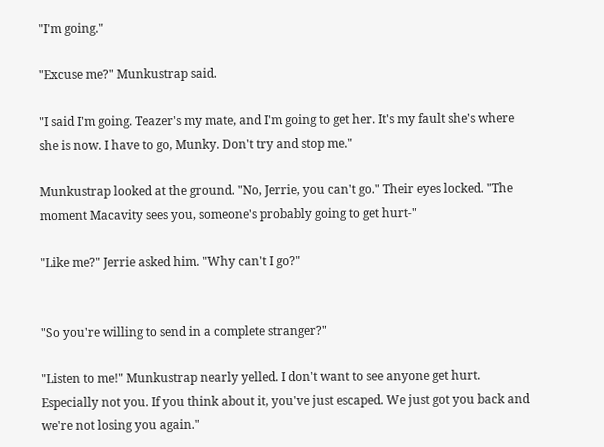"I'm going."

"Excuse me?" Munkustrap said.

"I said I'm going. Teazer's my mate, and I'm going to get her. It's my fault she's where she is now. I have to go, Munky. Don't try and stop me."

Munkustrap looked at the ground. "No, Jerrie, you can't go." Their eyes locked. "The moment Macavity sees you, someone's probably going to get hurt-"

"Like me?" Jerrie asked him. "Why can't I go?"


"So you're willing to send in a complete stranger?"

"Listen to me!" Munkustrap nearly yelled. I don't want to see anyone get hurt. Especially not you. If you think about it, you've just escaped. We just got you back and we're not losing you again."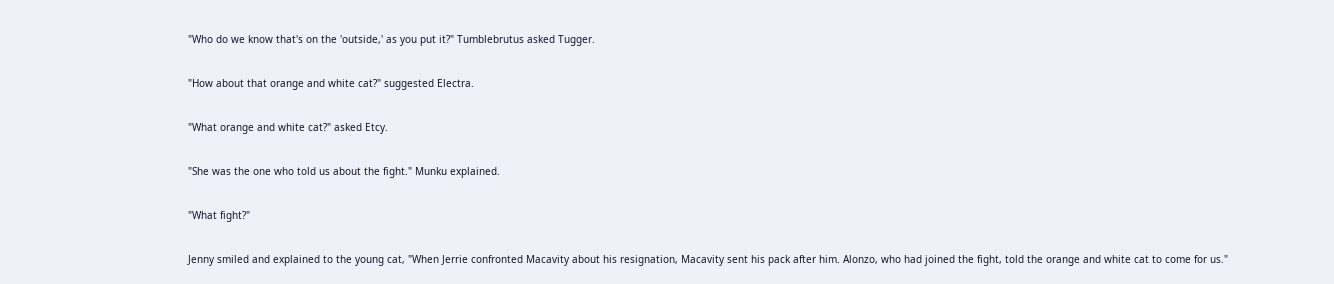"Who do we know that's on the 'outside,' as you put it?" Tumblebrutus asked Tugger.

"How about that orange and white cat?" suggested Electra.

"What orange and white cat?" asked Etcy.

"She was the one who told us about the fight." Munku explained.

"What fight?"

Jenny smiled and explained to the young cat, "When Jerrie confronted Macavity about his resignation, Macavity sent his pack after him. Alonzo, who had joined the fight, told the orange and white cat to come for us."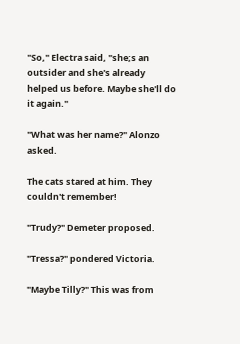"So," Electra said, "she;s an outsider and she's already helped us before. Maybe she'll do it again."

"What was her name?" Alonzo asked.

The cats stared at him. They couldn't remember!

"Trudy?" Demeter proposed.

"Tressa?" pondered Victoria.

"Maybe Tilly?" This was from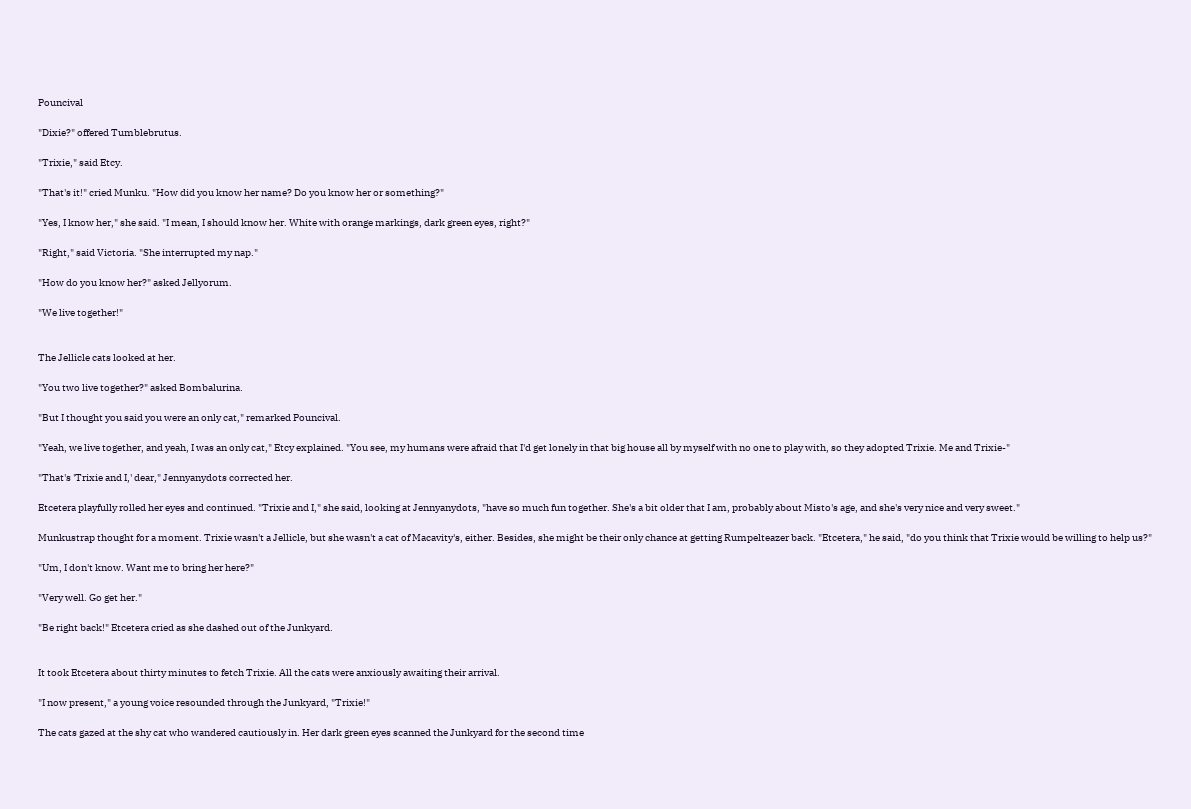Pouncival

"Dixie?" offered Tumblebrutus.

"Trixie," said Etcy.

"That's it!" cried Munku. "How did you know her name? Do you know her or something?"

"Yes, I know her," she said. "I mean, I should know her. White with orange markings, dark green eyes, right?"

"Right," said Victoria. "She interrupted my nap."

"How do you know her?" asked Jellyorum.

"We live together!"


The Jellicle cats looked at her.

"You two live together?" asked Bombalurina.

"But I thought you said you were an only cat," remarked Pouncival.

"Yeah, we live together, and yeah, I was an only cat," Etcy explained. "You see, my humans were afraid that I'd get lonely in that big house all by myself with no one to play with, so they adopted Trixie. Me and Trixie-"

"That's 'Trixie and I,' dear," Jennyanydots corrected her.

Etcetera playfully rolled her eyes and continued. "Trixie and I," she said, looking at Jennyanydots, "have so much fun together. She's a bit older that I am, probably about Misto's age, and she's very nice and very sweet."

Munkustrap thought for a moment. Trixie wasn't a Jellicle, but she wasn't a cat of Macavity's, either. Besides, she might be their only chance at getting Rumpelteazer back. "Etcetera," he said, "do you think that Trixie would be willing to help us?"

"Um, I don't know. Want me to bring her here?"

"Very well. Go get her."

"Be right back!" Etcetera cried as she dashed out of the Junkyard.


It took Etcetera about thirty minutes to fetch Trixie. All the cats were anxiously awaiting their arrival.

"I now present," a young voice resounded through the Junkyard, "Trixie!"

The cats gazed at the shy cat who wandered cautiously in. Her dark green eyes scanned the Junkyard for the second time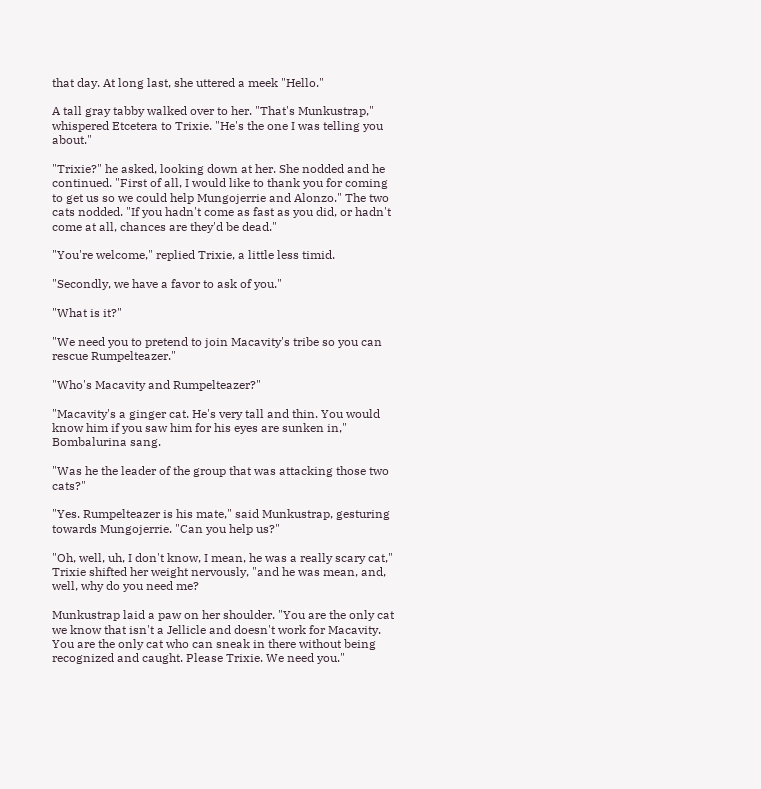that day. At long last, she uttered a meek "Hello."

A tall gray tabby walked over to her. "That's Munkustrap," whispered Etcetera to Trixie. "He's the one I was telling you about."

"Trixie?" he asked, looking down at her. She nodded and he continued. "First of all, I would like to thank you for coming to get us so we could help Mungojerrie and Alonzo." The two cats nodded. "If you hadn't come as fast as you did, or hadn't come at all, chances are they'd be dead."

"You're welcome," replied Trixie, a little less timid.

"Secondly, we have a favor to ask of you."

"What is it?"

"We need you to pretend to join Macavity's tribe so you can rescue Rumpelteazer."

"Who's Macavity and Rumpelteazer?"

"Macavity's a ginger cat. He's very tall and thin. You would know him if you saw him for his eyes are sunken in," Bombalurina sang.

"Was he the leader of the group that was attacking those two cats?"

"Yes. Rumpelteazer is his mate," said Munkustrap, gesturing towards Mungojerrie. "Can you help us?"

"Oh, well, uh, I don't know, I mean, he was a really scary cat," Trixie shifted her weight nervously, "and he was mean, and, well, why do you need me?

Munkustrap laid a paw on her shoulder. "You are the only cat we know that isn't a Jellicle and doesn't work for Macavity. You are the only cat who can sneak in there without being recognized and caught. Please Trixie. We need you."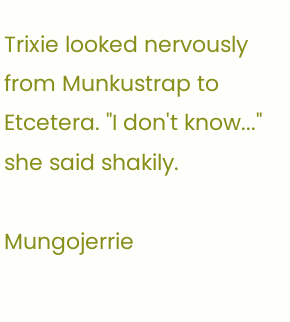Trixie looked nervously from Munkustrap to Etcetera. "I don't know..." she said shakily.

Mungojerrie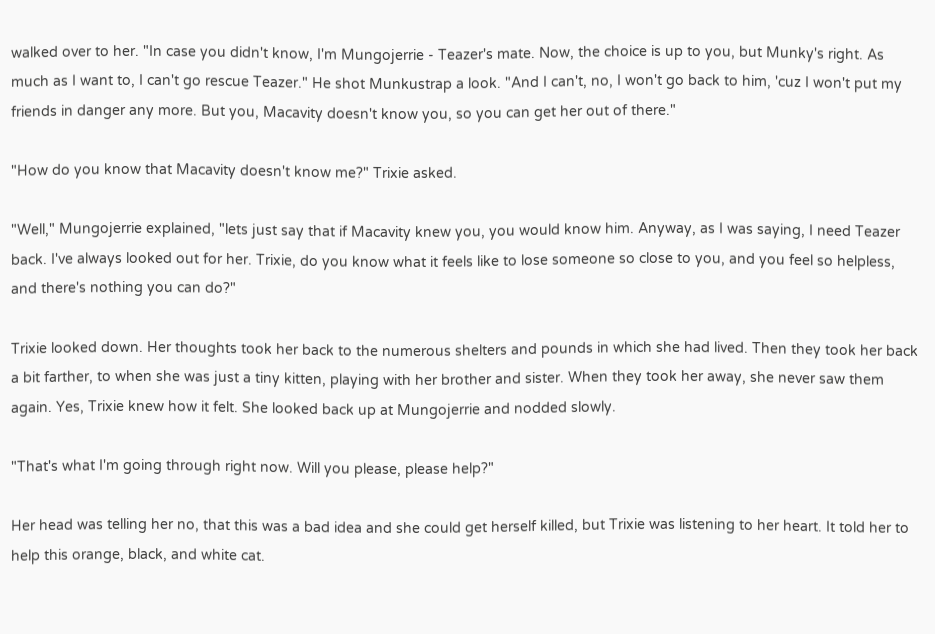walked over to her. "In case you didn't know, I'm Mungojerrie - Teazer's mate. Now, the choice is up to you, but Munky's right. As much as I want to, I can't go rescue Teazer." He shot Munkustrap a look. "And I can't, no, I won't go back to him, 'cuz I won't put my friends in danger any more. But you, Macavity doesn't know you, so you can get her out of there."

"How do you know that Macavity doesn't know me?" Trixie asked.

"Well," Mungojerrie explained, "lets just say that if Macavity knew you, you would know him. Anyway, as I was saying, I need Teazer back. I've always looked out for her. Trixie, do you know what it feels like to lose someone so close to you, and you feel so helpless, and there's nothing you can do?"

Trixie looked down. Her thoughts took her back to the numerous shelters and pounds in which she had lived. Then they took her back a bit farther, to when she was just a tiny kitten, playing with her brother and sister. When they took her away, she never saw them again. Yes, Trixie knew how it felt. She looked back up at Mungojerrie and nodded slowly.

"That's what I'm going through right now. Will you please, please help?"

Her head was telling her no, that this was a bad idea and she could get herself killed, but Trixie was listening to her heart. It told her to help this orange, black, and white cat.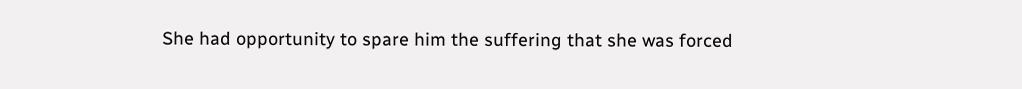She had opportunity to spare him the suffering that she was forced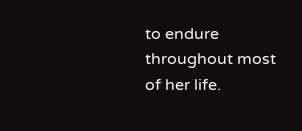to endure throughout most of her life.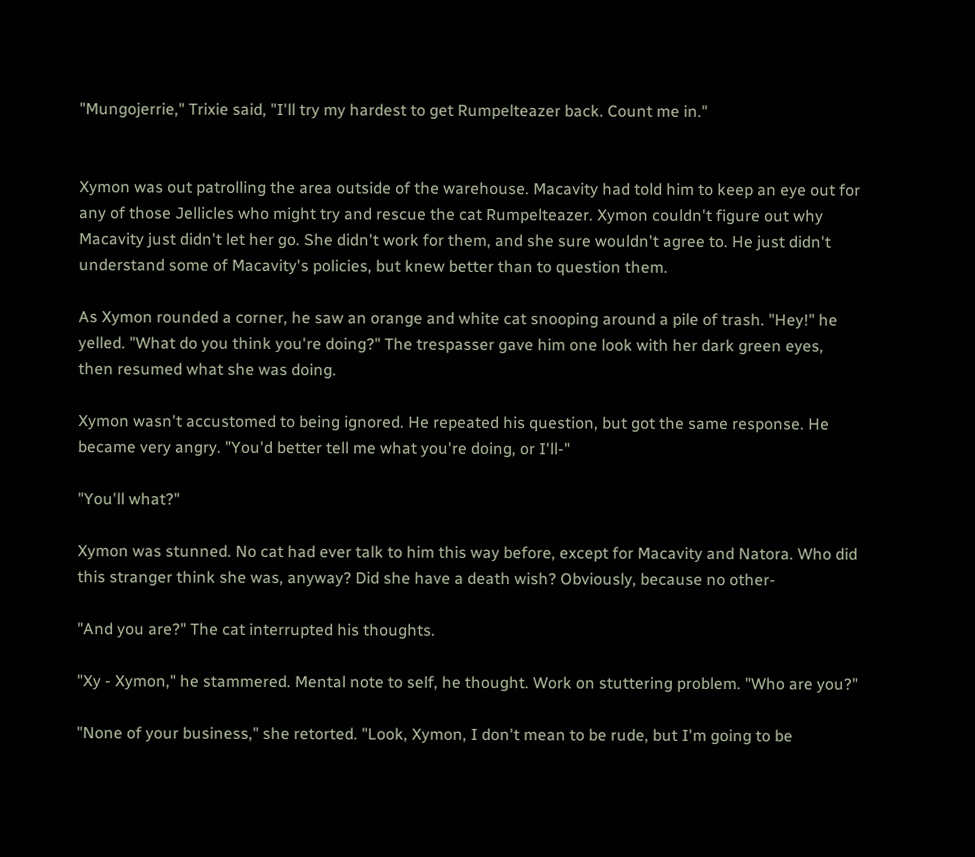"Mungojerrie," Trixie said, "I'll try my hardest to get Rumpelteazer back. Count me in."


Xymon was out patrolling the area outside of the warehouse. Macavity had told him to keep an eye out for any of those Jellicles who might try and rescue the cat Rumpelteazer. Xymon couldn't figure out why Macavity just didn't let her go. She didn't work for them, and she sure wouldn't agree to. He just didn't understand some of Macavity's policies, but knew better than to question them.

As Xymon rounded a corner, he saw an orange and white cat snooping around a pile of trash. "Hey!" he yelled. "What do you think you're doing?" The trespasser gave him one look with her dark green eyes, then resumed what she was doing.

Xymon wasn't accustomed to being ignored. He repeated his question, but got the same response. He became very angry. "You'd better tell me what you're doing, or I'll-"

"You'll what?"

Xymon was stunned. No cat had ever talk to him this way before, except for Macavity and Natora. Who did this stranger think she was, anyway? Did she have a death wish? Obviously, because no other-

"And you are?" The cat interrupted his thoughts.

"Xy - Xymon," he stammered. Mental note to self, he thought. Work on stuttering problem. "Who are you?"

"None of your business," she retorted. "Look, Xymon, I don't mean to be rude, but I'm going to be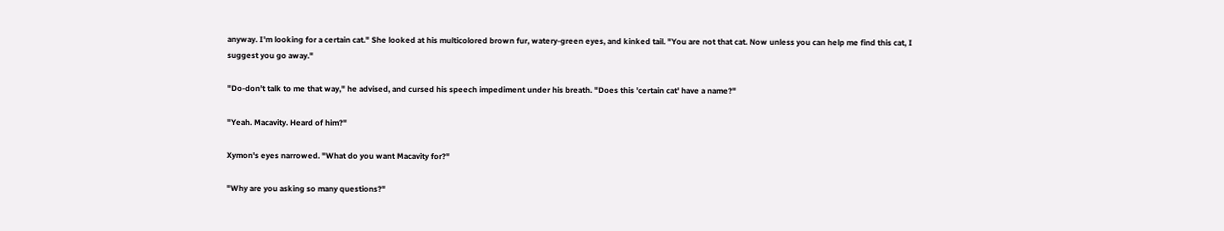anyway. I'm looking for a certain cat." She looked at his multicolored brown fur, watery-green eyes, and kinked tail. "You are not that cat. Now unless you can help me find this cat, I suggest you go away."

"Do-don't talk to me that way," he advised, and cursed his speech impediment under his breath. "Does this 'certain cat' have a name?"

"Yeah. Macavity. Heard of him?"

Xymon's eyes narrowed. "What do you want Macavity for?"

"Why are you asking so many questions?"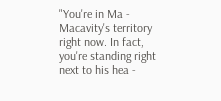"You're in Ma - Macavity's territory right now. In fact, you're standing right next to his hea -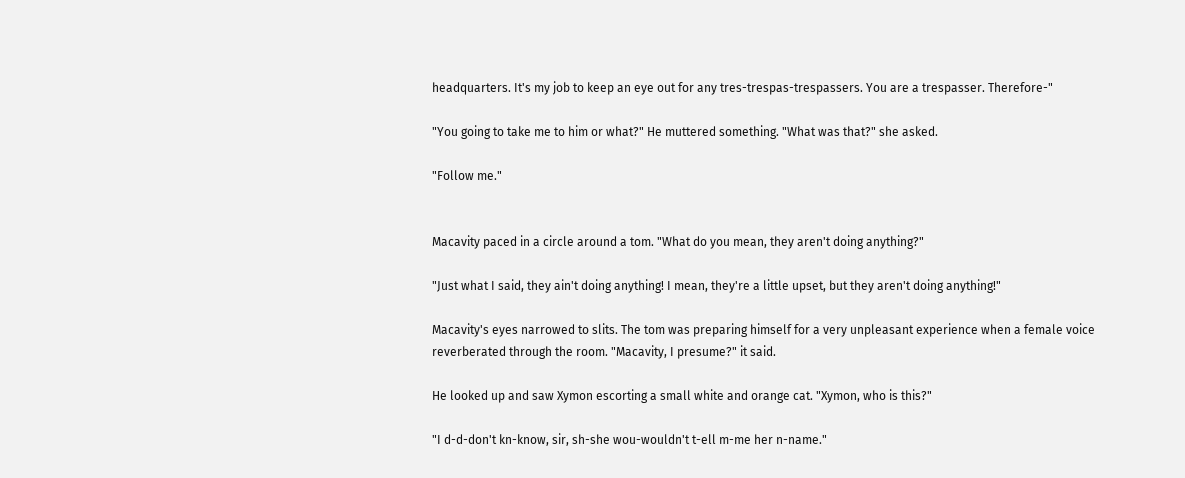headquarters. It's my job to keep an eye out for any tres-trespas-trespassers. You are a trespasser. Therefore-"

"You going to take me to him or what?" He muttered something. "What was that?" she asked.

"Follow me."


Macavity paced in a circle around a tom. "What do you mean, they aren't doing anything?"

"Just what I said, they ain't doing anything! I mean, they're a little upset, but they aren't doing anything!"

Macavity's eyes narrowed to slits. The tom was preparing himself for a very unpleasant experience when a female voice reverberated through the room. "Macavity, I presume?" it said.

He looked up and saw Xymon escorting a small white and orange cat. "Xymon, who is this?"

"I d-d-don't kn-know, sir, sh-she wou-wouldn't t-ell m-me her n-name."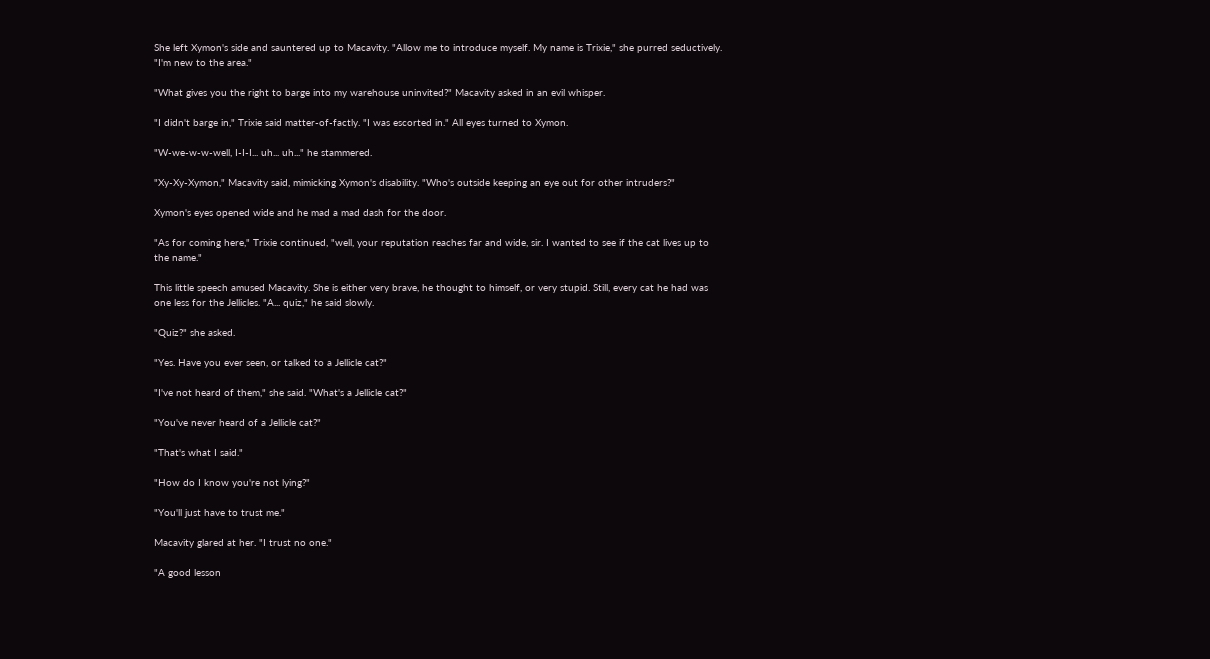She left Xymon's side and sauntered up to Macavity. "Allow me to introduce myself. My name is Trixie," she purred seductively. "I'm new to the area."

"What gives you the right to barge into my warehouse uninvited?" Macavity asked in an evil whisper.

"I didn't barge in," Trixie said matter-of-factly. "I was escorted in." All eyes turned to Xymon.

"W-we-w-w-well, I-I-I... uh... uh..." he stammered.

"Xy-Xy-Xymon," Macavity said, mimicking Xymon's disability. "Who's outside keeping an eye out for other intruders?"

Xymon's eyes opened wide and he mad a mad dash for the door.

"As for coming here," Trixie continued, "well, your reputation reaches far and wide, sir. I wanted to see if the cat lives up to the name."

This little speech amused Macavity. She is either very brave, he thought to himself, or very stupid. Still, every cat he had was one less for the Jellicles. "A... quiz," he said slowly.

"Quiz?" she asked.

"Yes. Have you ever seen, or talked to a Jellicle cat?"

"I've not heard of them," she said. "What's a Jellicle cat?"

"You've never heard of a Jellicle cat?"

"That's what I said."

"How do I know you're not lying?"

"You'll just have to trust me."

Macavity glared at her. "I trust no one."

"A good lesson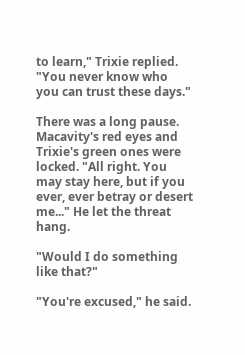to learn," Trixie replied. "You never know who you can trust these days."

There was a long pause. Macavity's red eyes and Trixie's green ones were locked. "All right. You may stay here, but if you ever, ever betray or desert me..." He let the threat hang.

"Would I do something like that?"

"You're excused," he said.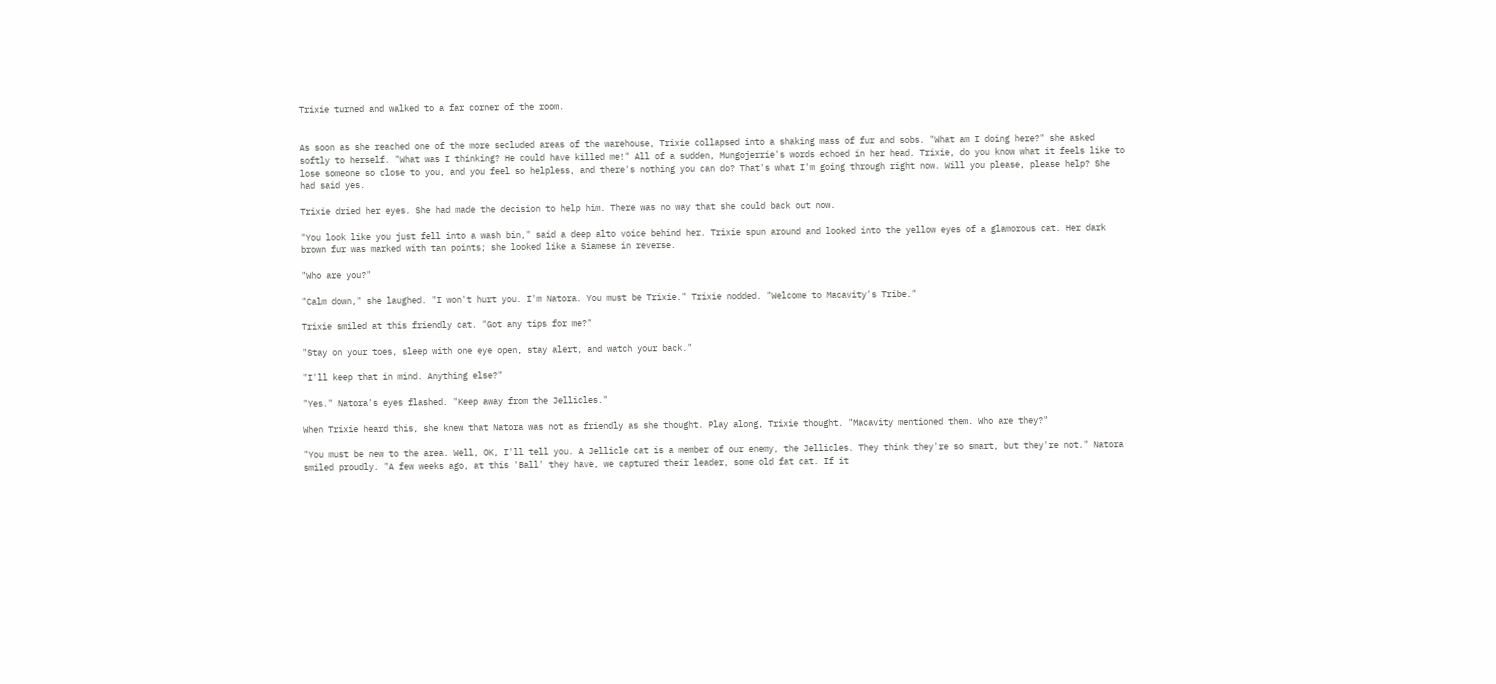Trixie turned and walked to a far corner of the room.


As soon as she reached one of the more secluded areas of the warehouse, Trixie collapsed into a shaking mass of fur and sobs. "What am I doing here?" she asked softly to herself. "What was I thinking? He could have killed me!" All of a sudden, Mungojerrie's words echoed in her head. Trixie, do you know what it feels like to lose someone so close to you, and you feel so helpless, and there's nothing you can do? That's what I'm going through right now. Will you please, please help? She had said yes.

Trixie dried her eyes. She had made the decision to help him. There was no way that she could back out now.

"You look like you just fell into a wash bin," said a deep alto voice behind her. Trixie spun around and looked into the yellow eyes of a glamorous cat. Her dark brown fur was marked with tan points; she looked like a Siamese in reverse.

"Who are you?"

"Calm down," she laughed. "I won't hurt you. I'm Natora. You must be Trixie." Trixie nodded. "Welcome to Macavity's Tribe."

Trixie smiled at this friendly cat. "Got any tips for me?"

"Stay on your toes, sleep with one eye open, stay alert, and watch your back."

"I'll keep that in mind. Anything else?"

"Yes." Natora's eyes flashed. "Keep away from the Jellicles."

When Trixie heard this, she knew that Natora was not as friendly as she thought. Play along, Trixie thought. "Macavity mentioned them. Who are they?"

"You must be new to the area. Well, OK, I'll tell you. A Jellicle cat is a member of our enemy, the Jellicles. They think they're so smart, but they're not." Natora smiled proudly. "A few weeks ago, at this 'Ball' they have, we captured their leader, some old fat cat. If it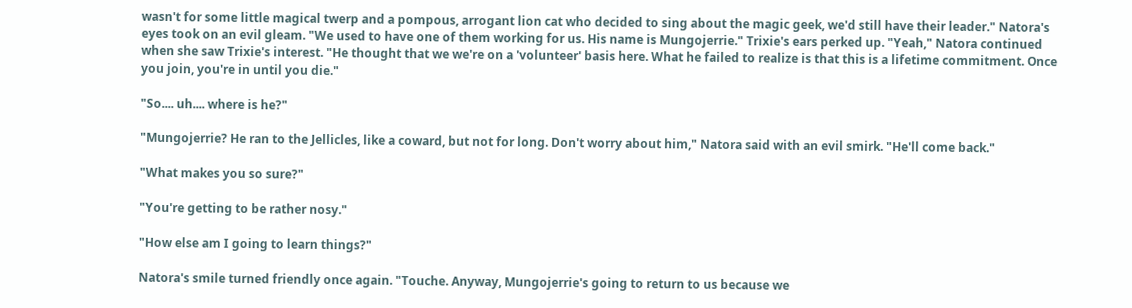wasn't for some little magical twerp and a pompous, arrogant lion cat who decided to sing about the magic geek, we'd still have their leader." Natora's eyes took on an evil gleam. "We used to have one of them working for us. His name is Mungojerrie." Trixie's ears perked up. "Yeah," Natora continued when she saw Trixie's interest. "He thought that we we're on a 'volunteer' basis here. What he failed to realize is that this is a lifetime commitment. Once you join, you're in until you die."

"So.... uh.... where is he?"

"Mungojerrie? He ran to the Jellicles, like a coward, but not for long. Don't worry about him," Natora said with an evil smirk. "He'll come back."

"What makes you so sure?"

"You're getting to be rather nosy."

"How else am I going to learn things?"

Natora's smile turned friendly once again. "Touche. Anyway, Mungojerrie's going to return to us because we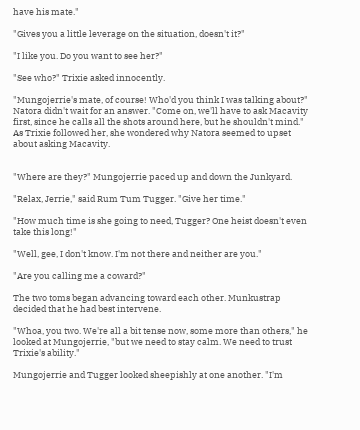have his mate."

"Gives you a little leverage on the situation, doesn't it?"

"I like you. Do you want to see her?"

"See who?" Trixie asked innocently.

"Mungojerrie's mate, of course! Who'd you think I was talking about?" Natora didn't wait for an answer. "Come on, we'll have to ask Macavity first, since he calls all the shots around here, but he shouldn't mind." As Trixie followed her, she wondered why Natora seemed to upset about asking Macavity.


"Where are they?" Mungojerrie paced up and down the Junkyard.

"Relax, Jerrie," said Rum Tum Tugger. "Give her time."

"How much time is she going to need, Tugger? One heist doesn't even take this long!"

"Well, gee, I don't know. I'm not there and neither are you."

"Are you calling me a coward?"

The two toms began advancing toward each other. Munkustrap decided that he had best intervene.

"Whoa, you two. We're all a bit tense now, some more than others," he looked at Mungojerrie, "but we need to stay calm. We need to trust Trixie's ability."

Mungojerrie and Tugger looked sheepishly at one another. "I'm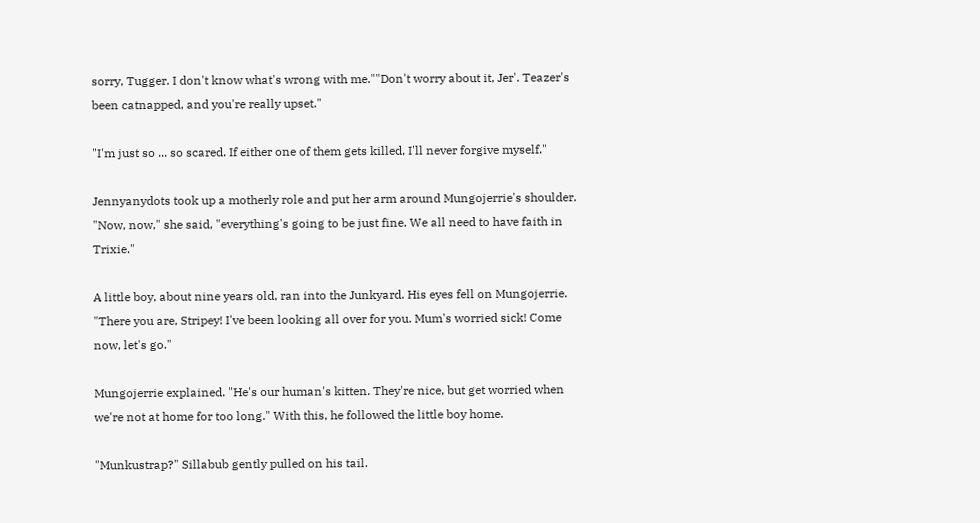sorry, Tugger. I don't know what's wrong with me.""Don't worry about it, Jer'. Teazer's been catnapped, and you're really upset."

"I'm just so ... so scared. If either one of them gets killed, I'll never forgive myself."

Jennyanydots took up a motherly role and put her arm around Mungojerrie's shoulder. "Now, now," she said, "everything's going to be just fine. We all need to have faith in Trixie."

A little boy, about nine years old, ran into the Junkyard. His eyes fell on Mungojerrie. "There you are, Stripey! I've been looking all over for you. Mum's worried sick! Come now, let's go."

Mungojerrie explained. "He's our human's kitten. They're nice, but get worried when we're not at home for too long." With this, he followed the little boy home.

"Munkustrap?" Sillabub gently pulled on his tail.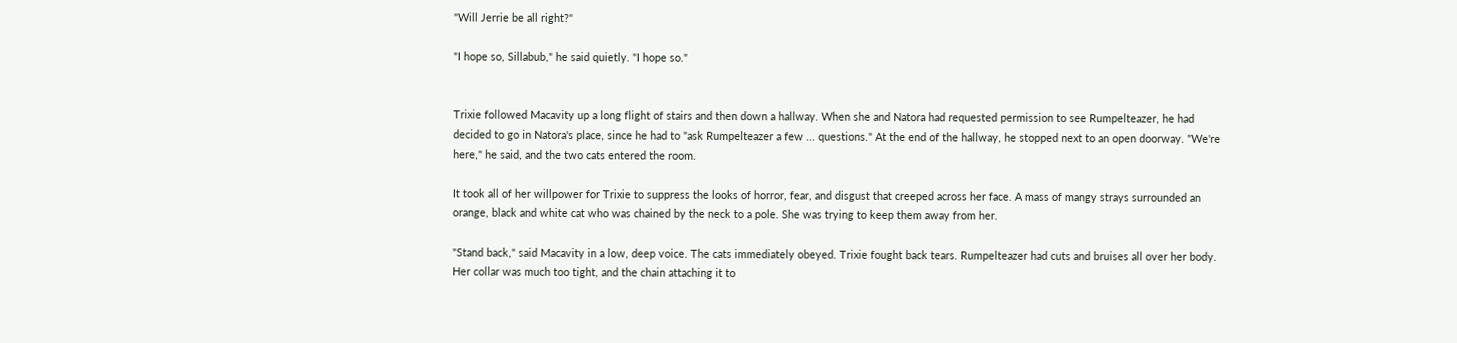"Will Jerrie be all right?"

"I hope so, Sillabub," he said quietly. "I hope so."


Trixie followed Macavity up a long flight of stairs and then down a hallway. When she and Natora had requested permission to see Rumpelteazer, he had decided to go in Natora's place, since he had to "ask Rumpelteazer a few ... questions." At the end of the hallway, he stopped next to an open doorway. "We're here," he said, and the two cats entered the room.

It took all of her willpower for Trixie to suppress the looks of horror, fear, and disgust that creeped across her face. A mass of mangy strays surrounded an orange, black and white cat who was chained by the neck to a pole. She was trying to keep them away from her.

"Stand back," said Macavity in a low, deep voice. The cats immediately obeyed. Trixie fought back tears. Rumpelteazer had cuts and bruises all over her body. Her collar was much too tight, and the chain attaching it to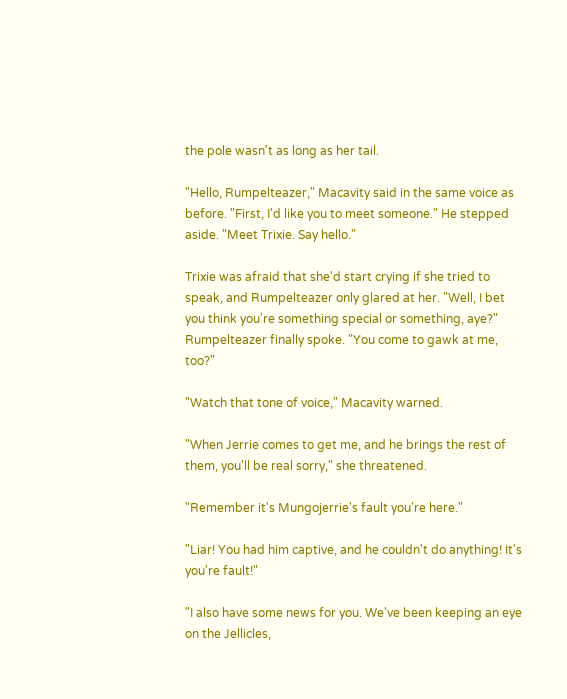the pole wasn't as long as her tail.

"Hello, Rumpelteazer," Macavity said in the same voice as before. "First, I'd like you to meet someone." He stepped aside. "Meet Trixie. Say hello."

Trixie was afraid that she'd start crying if she tried to speak, and Rumpelteazer only glared at her. "Well, I bet you think you're something special or something, aye?" Rumpelteazer finally spoke. "You come to gawk at me, too?"

"Watch that tone of voice," Macavity warned.

"When Jerrie comes to get me, and he brings the rest of them, you'll be real sorry," she threatened.

"Remember it's Mungojerrie's fault you're here."

"Liar! You had him captive, and he couldn't do anything! It's you're fault!"

"I also have some news for you. We've been keeping an eye on the Jellicles,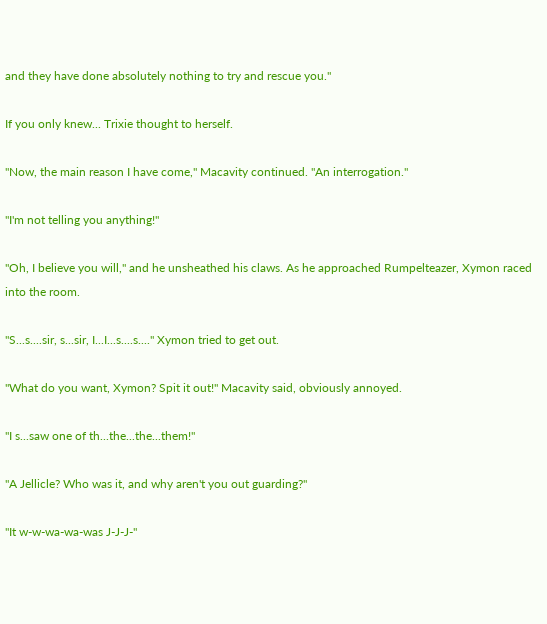and they have done absolutely nothing to try and rescue you."

If you only knew... Trixie thought to herself.

"Now, the main reason I have come," Macavity continued. "An interrogation."

"I'm not telling you anything!"

"Oh, I believe you will," and he unsheathed his claws. As he approached Rumpelteazer, Xymon raced into the room.

"S...s....sir, s...sir, I...I...s....s...." Xymon tried to get out.

"What do you want, Xymon? Spit it out!" Macavity said, obviously annoyed.

"I s...saw one of th...the...the...them!"

"A Jellicle? Who was it, and why aren't you out guarding?"

"It w-w-wa-wa-was J-J-J-"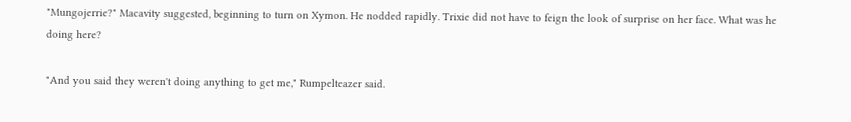"Mungojerrie?" Macavity suggested, beginning to turn on Xymon. He nodded rapidly. Trixie did not have to feign the look of surprise on her face. What was he doing here?

"And you said they weren't doing anything to get me," Rumpelteazer said.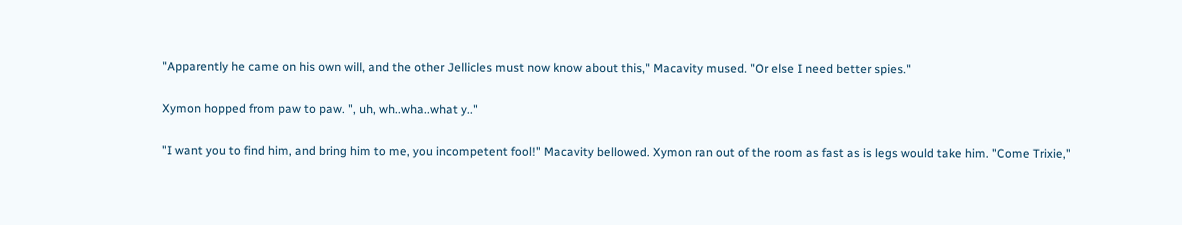"Apparently he came on his own will, and the other Jellicles must now know about this," Macavity mused. "Or else I need better spies."

Xymon hopped from paw to paw. ", uh, wh..wha..what y.."

"I want you to find him, and bring him to me, you incompetent fool!" Macavity bellowed. Xymon ran out of the room as fast as is legs would take him. "Come Trixie,"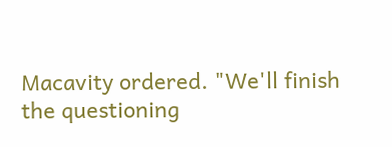Macavity ordered. "We'll finish the questioning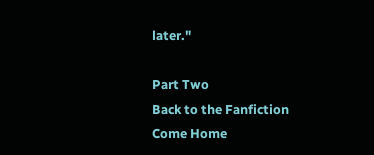later."

Part Two
Back to the Fanfiction
Come Home